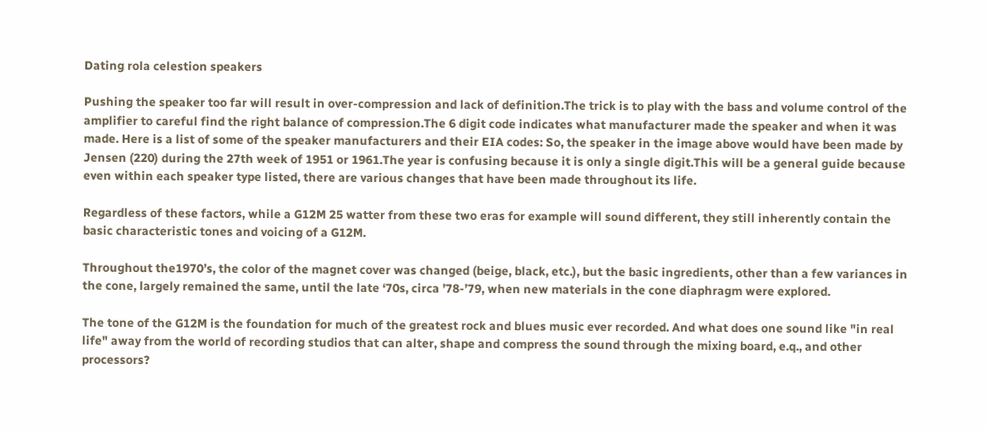Dating rola celestion speakers

Pushing the speaker too far will result in over-compression and lack of definition.The trick is to play with the bass and volume control of the amplifier to careful find the right balance of compression.The 6 digit code indicates what manufacturer made the speaker and when it was made. Here is a list of some of the speaker manufacturers and their EIA codes: So, the speaker in the image above would have been made by Jensen (220) during the 27th week of 1951 or 1961.The year is confusing because it is only a single digit.This will be a general guide because even within each speaker type listed, there are various changes that have been made throughout its life.

Regardless of these factors, while a G12M 25 watter from these two eras for example will sound different, they still inherently contain the basic characteristic tones and voicing of a G12M.

Throughout the1970’s, the color of the magnet cover was changed (beige, black, etc.), but the basic ingredients, other than a few variances in the cone, largely remained the same, until the late ‘70s, circa ’78-’79, when new materials in the cone diaphragm were explored.

The tone of the G12M is the foundation for much of the greatest rock and blues music ever recorded. And what does one sound like "in real life" away from the world of recording studios that can alter, shape and compress the sound through the mixing board, e.q., and other processors?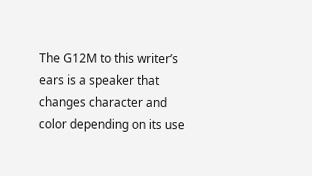The G12M to this writer’s ears is a speaker that changes character and color depending on its use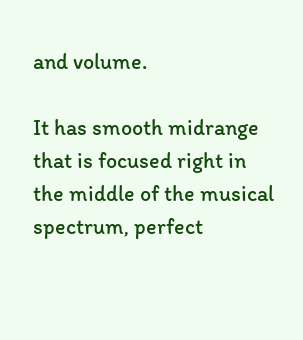and volume.

It has smooth midrange that is focused right in the middle of the musical spectrum, perfect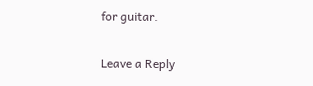for guitar.

Leave a Reply